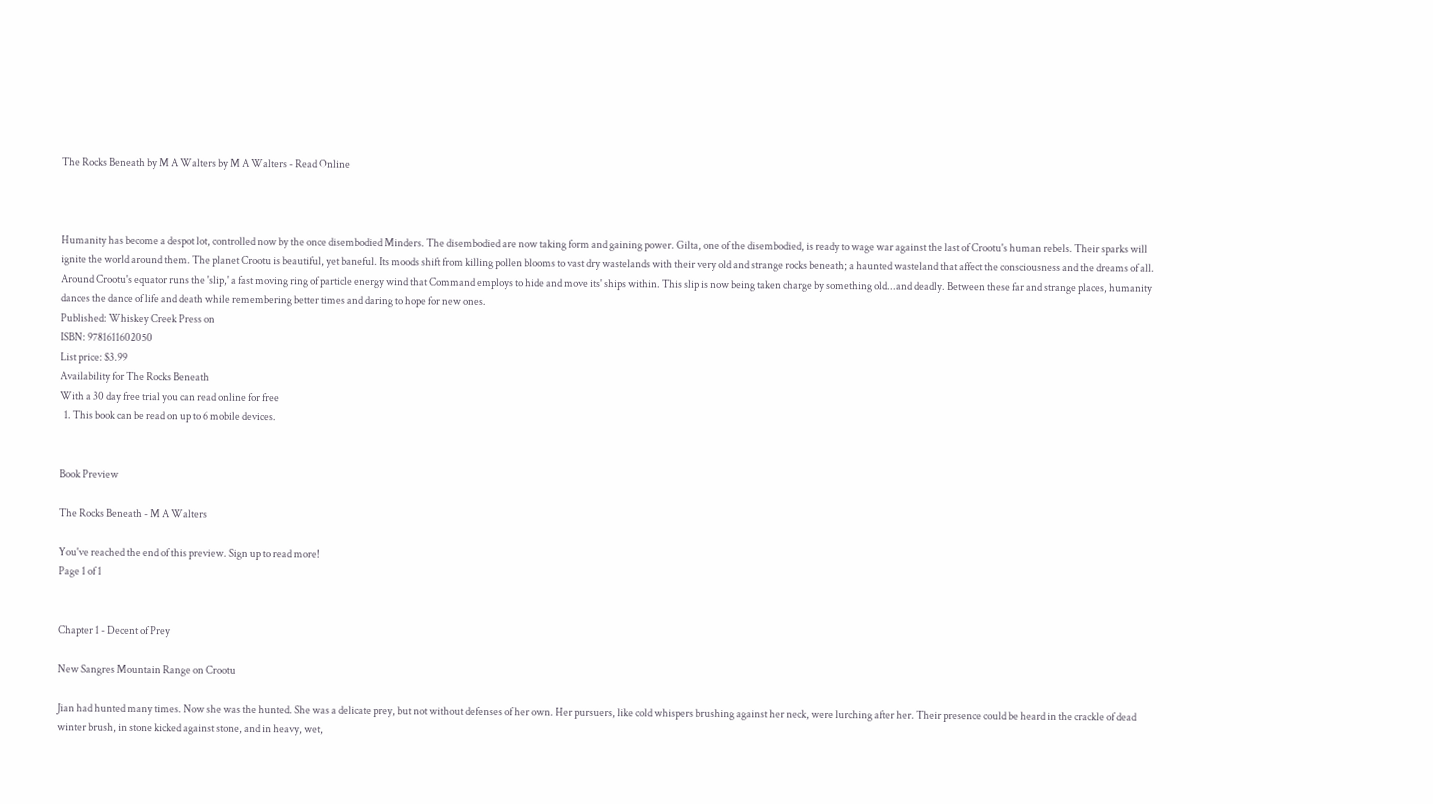The Rocks Beneath by M A Walters by M A Walters - Read Online



Humanity has become a despot lot, controlled now by the once disembodied Minders. The disembodied are now taking form and gaining power. Gilta, one of the disembodied, is ready to wage war against the last of Crootu's human rebels. Their sparks will ignite the world around them. The planet Crootu is beautiful, yet baneful. Its moods shift from killing pollen blooms to vast dry wastelands with their very old and strange rocks beneath; a haunted wasteland that affect the consciousness and the dreams of all. Around Crootu's equator runs the 'slip,' a fast moving ring of particle energy wind that Command employs to hide and move its' ships within. This slip is now being taken charge by something old...and deadly. Between these far and strange places, humanity dances the dance of life and death while remembering better times and daring to hope for new ones.
Published: Whiskey Creek Press on
ISBN: 9781611602050
List price: $3.99
Availability for The Rocks Beneath
With a 30 day free trial you can read online for free
  1. This book can be read on up to 6 mobile devices.


Book Preview

The Rocks Beneath - M A Walters

You've reached the end of this preview. Sign up to read more!
Page 1 of 1


Chapter 1 - Decent of Prey

New Sangres Mountain Range on Crootu

Jian had hunted many times. Now she was the hunted. She was a delicate prey, but not without defenses of her own. Her pursuers, like cold whispers brushing against her neck, were lurching after her. Their presence could be heard in the crackle of dead winter brush, in stone kicked against stone, and in heavy, wet,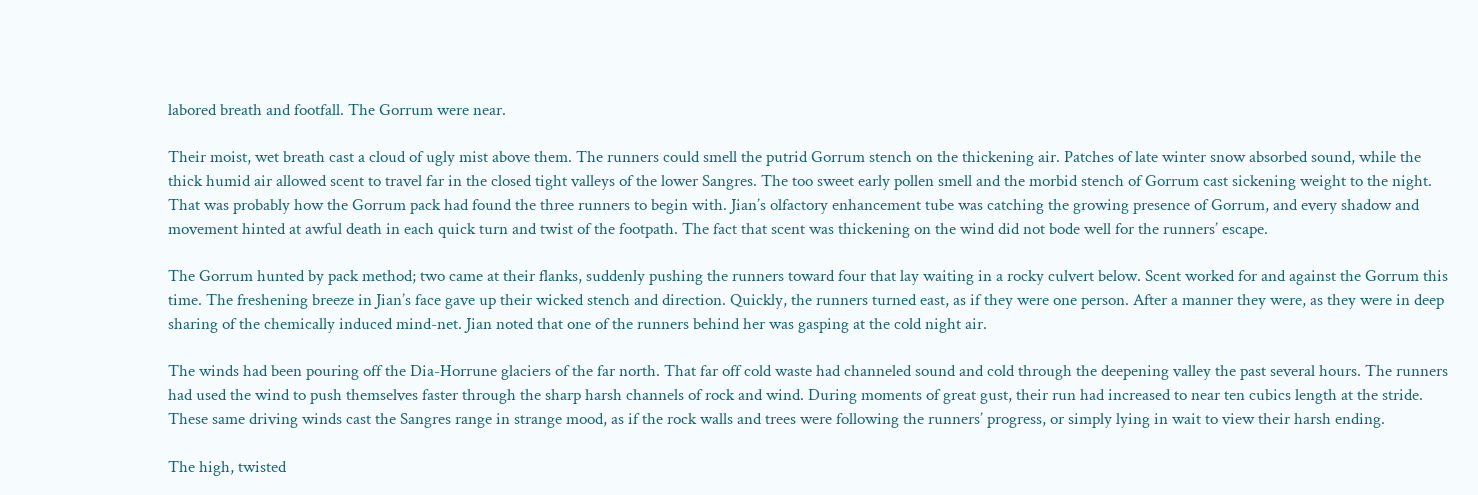labored breath and footfall. The Gorrum were near.

Their moist, wet breath cast a cloud of ugly mist above them. The runners could smell the putrid Gorrum stench on the thickening air. Patches of late winter snow absorbed sound, while the thick humid air allowed scent to travel far in the closed tight valleys of the lower Sangres. The too sweet early pollen smell and the morbid stench of Gorrum cast sickening weight to the night. That was probably how the Gorrum pack had found the three runners to begin with. Jian’s olfactory enhancement tube was catching the growing presence of Gorrum, and every shadow and movement hinted at awful death in each quick turn and twist of the footpath. The fact that scent was thickening on the wind did not bode well for the runners’ escape.

The Gorrum hunted by pack method; two came at their flanks, suddenly pushing the runners toward four that lay waiting in a rocky culvert below. Scent worked for and against the Gorrum this time. The freshening breeze in Jian’s face gave up their wicked stench and direction. Quickly, the runners turned east, as if they were one person. After a manner they were, as they were in deep sharing of the chemically induced mind-net. Jian noted that one of the runners behind her was gasping at the cold night air.

The winds had been pouring off the Dia-Horrune glaciers of the far north. That far off cold waste had channeled sound and cold through the deepening valley the past several hours. The runners had used the wind to push themselves faster through the sharp harsh channels of rock and wind. During moments of great gust, their run had increased to near ten cubics length at the stride. These same driving winds cast the Sangres range in strange mood, as if the rock walls and trees were following the runners’ progress, or simply lying in wait to view their harsh ending.

The high, twisted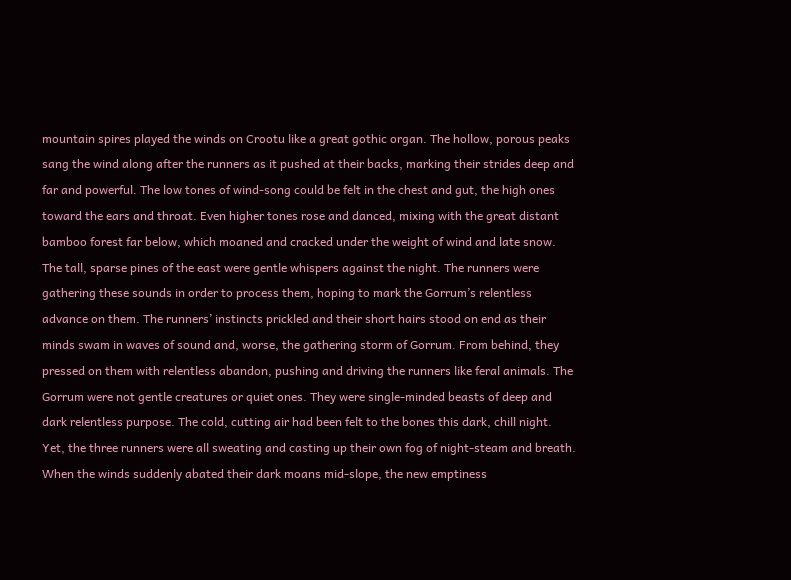mountain spires played the winds on Crootu like a great gothic organ. The hollow, porous peaks sang the wind along after the runners as it pushed at their backs, marking their strides deep and far and powerful. The low tones of wind-song could be felt in the chest and gut, the high ones toward the ears and throat. Even higher tones rose and danced, mixing with the great distant bamboo forest far below, which moaned and cracked under the weight of wind and late snow. The tall, sparse pines of the east were gentle whispers against the night. The runners were gathering these sounds in order to process them, hoping to mark the Gorrum’s relentless advance on them. The runners’ instincts prickled and their short hairs stood on end as their minds swam in waves of sound and, worse, the gathering storm of Gorrum. From behind, they pressed on them with relentless abandon, pushing and driving the runners like feral animals. The Gorrum were not gentle creatures or quiet ones. They were single-minded beasts of deep and dark relentless purpose. The cold, cutting air had been felt to the bones this dark, chill night. Yet, the three runners were all sweating and casting up their own fog of night-steam and breath. When the winds suddenly abated their dark moans mid-slope, the new emptiness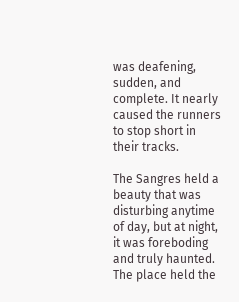was deafening, sudden, and complete. It nearly caused the runners to stop short in their tracks.

The Sangres held a beauty that was disturbing anytime of day, but at night, it was foreboding and truly haunted. The place held the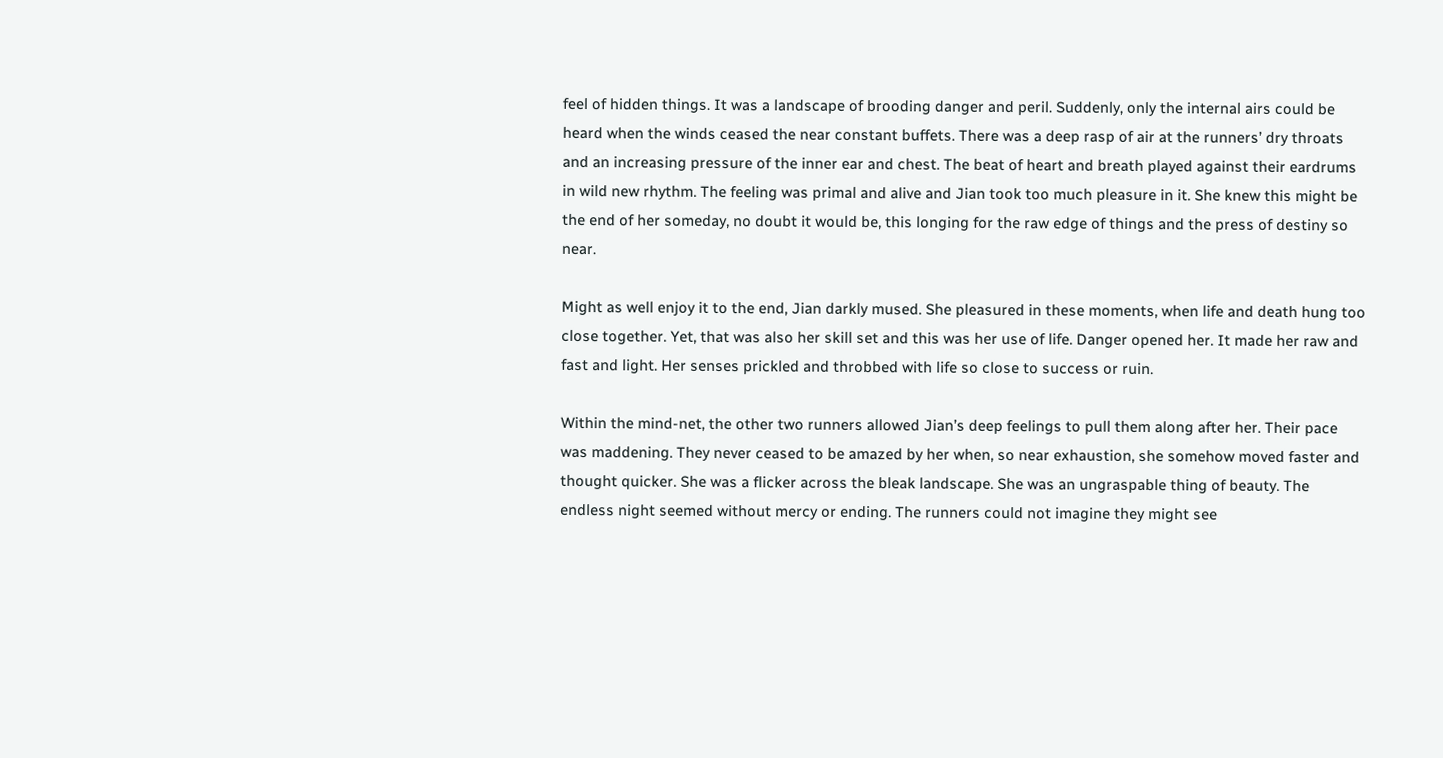feel of hidden things. It was a landscape of brooding danger and peril. Suddenly, only the internal airs could be heard when the winds ceased the near constant buffets. There was a deep rasp of air at the runners’ dry throats and an increasing pressure of the inner ear and chest. The beat of heart and breath played against their eardrums in wild new rhythm. The feeling was primal and alive and Jian took too much pleasure in it. She knew this might be the end of her someday, no doubt it would be, this longing for the raw edge of things and the press of destiny so near.

Might as well enjoy it to the end, Jian darkly mused. She pleasured in these moments, when life and death hung too close together. Yet, that was also her skill set and this was her use of life. Danger opened her. It made her raw and fast and light. Her senses prickled and throbbed with life so close to success or ruin.

Within the mind-net, the other two runners allowed Jian’s deep feelings to pull them along after her. Their pace was maddening. They never ceased to be amazed by her when, so near exhaustion, she somehow moved faster and thought quicker. She was a flicker across the bleak landscape. She was an ungraspable thing of beauty. The endless night seemed without mercy or ending. The runners could not imagine they might see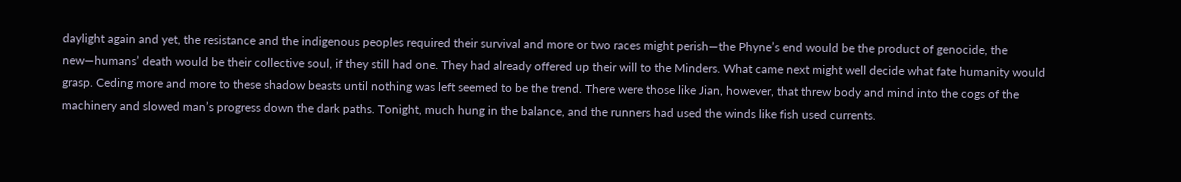daylight again and yet, the resistance and the indigenous peoples required their survival and more or two races might perish—the Phyne’s end would be the product of genocide, the new—humans’ death would be their collective soul, if they still had one. They had already offered up their will to the Minders. What came next might well decide what fate humanity would grasp. Ceding more and more to these shadow beasts until nothing was left seemed to be the trend. There were those like Jian, however, that threw body and mind into the cogs of the machinery and slowed man’s progress down the dark paths. Tonight, much hung in the balance, and the runners had used the winds like fish used currents.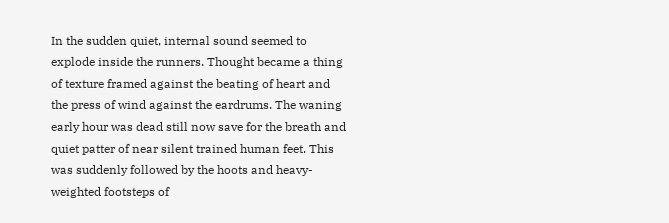In the sudden quiet, internal sound seemed to explode inside the runners. Thought became a thing of texture framed against the beating of heart and the press of wind against the eardrums. The waning early hour was dead still now save for the breath and quiet patter of near silent trained human feet. This was suddenly followed by the hoots and heavy-weighted footsteps of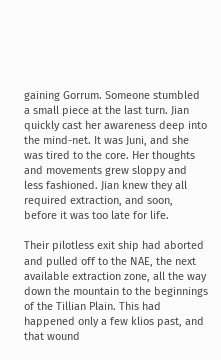gaining Gorrum. Someone stumbled a small piece at the last turn. Jian quickly cast her awareness deep into the mind-net. It was Juni, and she was tired to the core. Her thoughts and movements grew sloppy and less fashioned. Jian knew they all required extraction, and soon, before it was too late for life.

Their pilotless exit ship had aborted and pulled off to the NAE, the next available extraction zone, all the way down the mountain to the beginnings of the Tillian Plain. This had happened only a few klios past, and that wound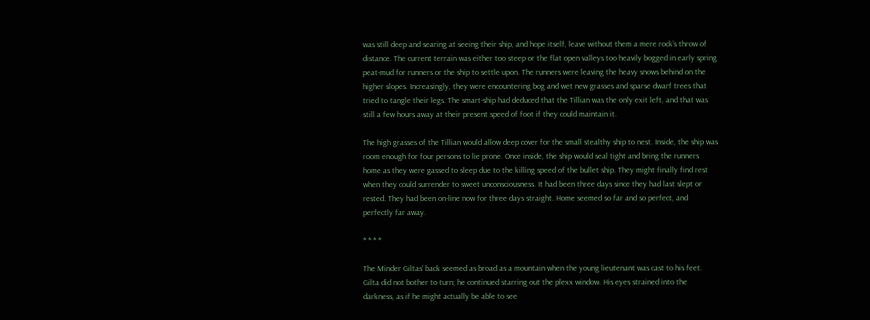was still deep and searing at seeing their ship, and hope itself, leave without them a mere rock’s throw of distance. The current terrain was either too steep or the flat open valleys too heavily bogged in early spring peat-mud for runners or the ship to settle upon. The runners were leaving the heavy snows behind on the higher slopes. Increasingly, they were encountering bog and wet new grasses and sparse dwarf trees that tried to tangle their legs. The smart-ship had deduced that the Tillian was the only exit left, and that was still a few hours away at their present speed of foot if they could maintain it.

The high grasses of the Tillian would allow deep cover for the small stealthy ship to nest. Inside, the ship was room enough for four persons to lie prone. Once inside, the ship would seal tight and bring the runners home as they were gassed to sleep due to the killing speed of the bullet ship. They might finally find rest when they could surrender to sweet unconsciousness. It had been three days since they had last slept or rested. They had been on-line now for three days straight. Home seemed so far and so perfect, and perfectly far away.

* * * *

The Minder Giltas’ back seemed as broad as a mountain when the young lieutenant was cast to his feet. Gilta did not bother to turn; he continued starring out the plexx window. His eyes strained into the darkness, as if he might actually be able to see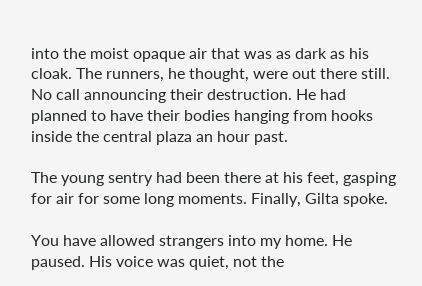into the moist opaque air that was as dark as his cloak. The runners, he thought, were out there still. No call announcing their destruction. He had planned to have their bodies hanging from hooks inside the central plaza an hour past.

The young sentry had been there at his feet, gasping for air for some long moments. Finally, Gilta spoke.

You have allowed strangers into my home. He paused. His voice was quiet, not the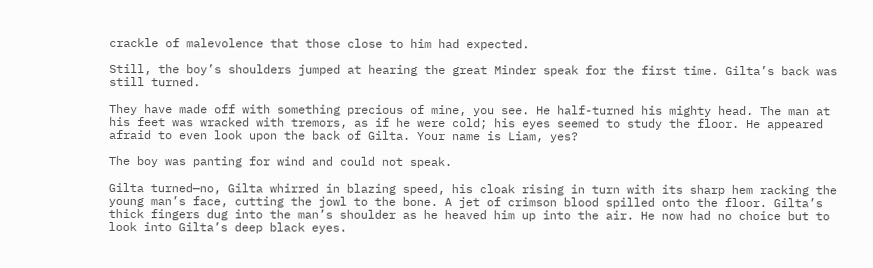crackle of malevolence that those close to him had expected.

Still, the boy’s shoulders jumped at hearing the great Minder speak for the first time. Gilta’s back was still turned.

They have made off with something precious of mine, you see. He half-turned his mighty head. The man at his feet was wracked with tremors, as if he were cold; his eyes seemed to study the floor. He appeared afraid to even look upon the back of Gilta. Your name is Liam, yes?

The boy was panting for wind and could not speak.

Gilta turned—no, Gilta whirred in blazing speed, his cloak rising in turn with its sharp hem racking the young man’s face, cutting the jowl to the bone. A jet of crimson blood spilled onto the floor. Gilta’s thick fingers dug into the man’s shoulder as he heaved him up into the air. He now had no choice but to look into Gilta’s deep black eyes.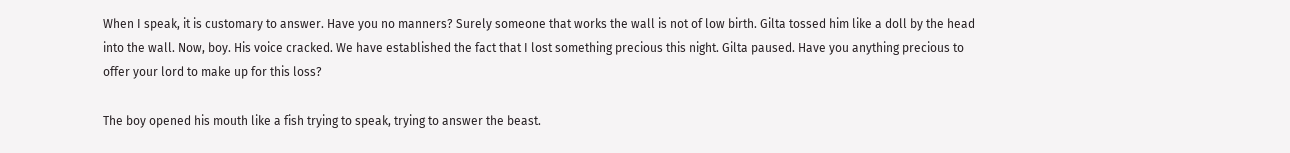When I speak, it is customary to answer. Have you no manners? Surely someone that works the wall is not of low birth. Gilta tossed him like a doll by the head into the wall. Now, boy. His voice cracked. We have established the fact that I lost something precious this night. Gilta paused. Have you anything precious to offer your lord to make up for this loss?

The boy opened his mouth like a fish trying to speak, trying to answer the beast.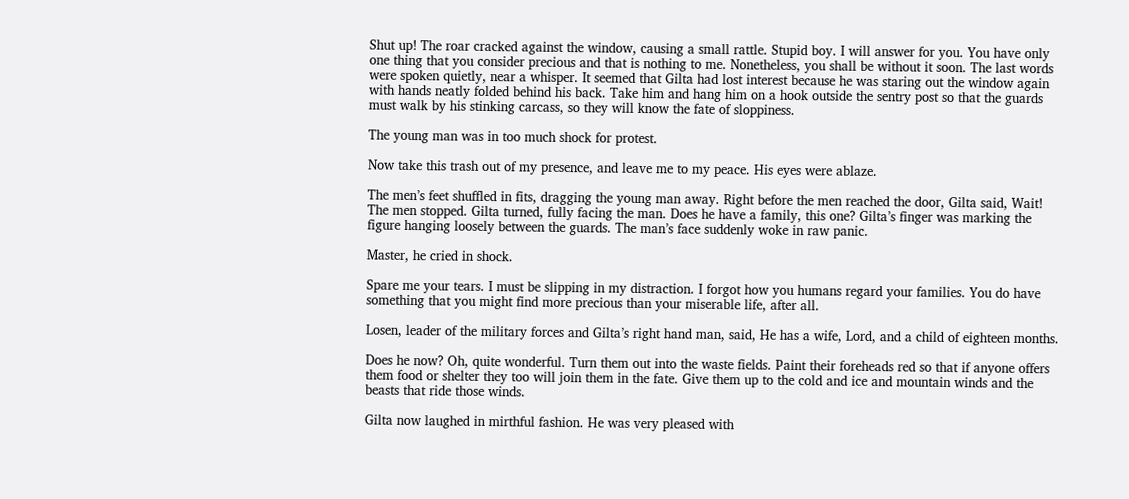Shut up! The roar cracked against the window, causing a small rattle. Stupid boy. I will answer for you. You have only one thing that you consider precious and that is nothing to me. Nonetheless, you shall be without it soon. The last words were spoken quietly, near a whisper. It seemed that Gilta had lost interest because he was staring out the window again with hands neatly folded behind his back. Take him and hang him on a hook outside the sentry post so that the guards must walk by his stinking carcass, so they will know the fate of sloppiness.

The young man was in too much shock for protest.

Now take this trash out of my presence, and leave me to my peace. His eyes were ablaze.

The men’s feet shuffled in fits, dragging the young man away. Right before the men reached the door, Gilta said, Wait! The men stopped. Gilta turned, fully facing the man. Does he have a family, this one? Gilta’s finger was marking the figure hanging loosely between the guards. The man’s face suddenly woke in raw panic.

Master, he cried in shock.

Spare me your tears. I must be slipping in my distraction. I forgot how you humans regard your families. You do have something that you might find more precious than your miserable life, after all.

Losen, leader of the military forces and Gilta’s right hand man, said, He has a wife, Lord, and a child of eighteen months.

Does he now? Oh, quite wonderful. Turn them out into the waste fields. Paint their foreheads red so that if anyone offers them food or shelter they too will join them in the fate. Give them up to the cold and ice and mountain winds and the beasts that ride those winds.

Gilta now laughed in mirthful fashion. He was very pleased with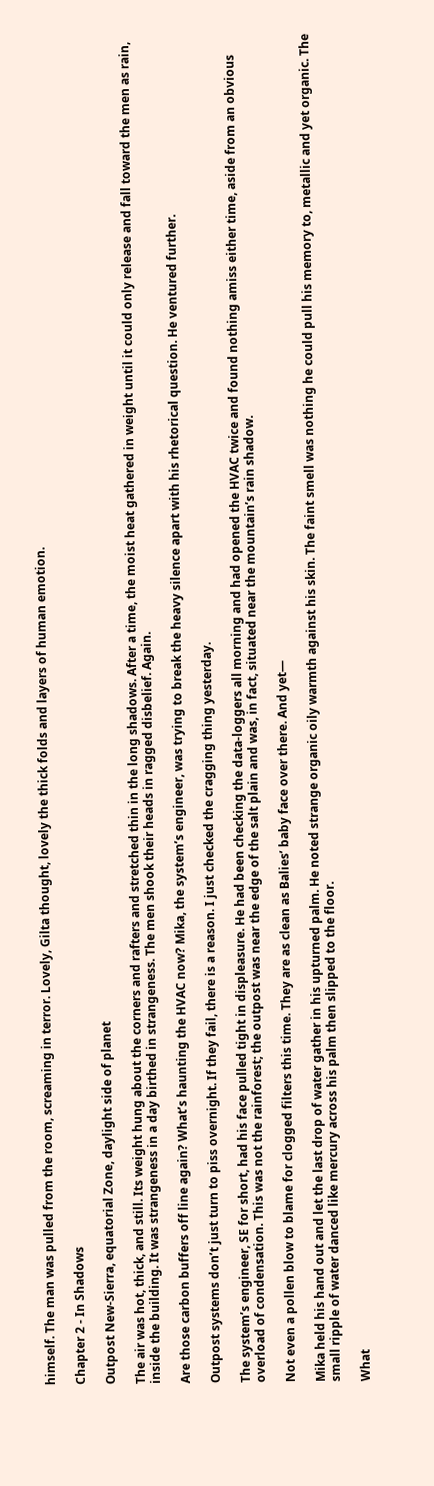himself. The man was pulled from the room, screaming in terror. Lovely, Gilta thought, lovely the thick folds and layers of human emotion.

Chapter 2 - In Shadows

Outpost New-Sierra, equatorial Zone, daylight side of planet

The air was hot, thick, and still. Its weight hung about the corners and rafters and stretched thin in the long shadows. After a time, the moist heat gathered in weight until it could only release and fall toward the men as rain, inside the building. It was strangeness in a day birthed in strangeness. The men shook their heads in ragged disbelief. Again.

Are those carbon buffers off line again? What’s haunting the HVAC now? Mika, the system’s engineer, was trying to break the heavy silence apart with his rhetorical question. He ventured further.

Outpost systems don’t just turn to piss overnight. If they fail, there is a reason. I just checked the cragging thing yesterday.

The system’s engineer, SE for short, had his face pulled tight in displeasure. He had been checking the data-loggers all morning and had opened the HVAC twice and found nothing amiss either time, aside from an obvious overload of condensation. This was not the rainforest; the outpost was near the edge of the salt plain and was, in fact, situated near the mountain’s rain shadow.

Not even a pollen blow to blame for clogged filters this time. They are as clean as Balies’ baby face over there. And yet—

Mika held his hand out and let the last drop of water gather in his upturned palm. He noted strange organic oily warmth against his skin. The faint smell was nothing he could pull his memory to, metallic and yet organic. The small ripple of water danced like mercury across his palm then slipped to the floor.

What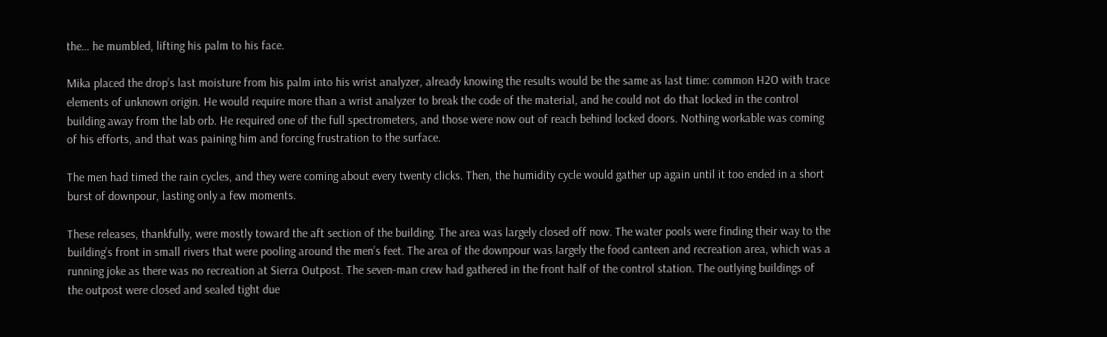the… he mumbled, lifting his palm to his face.

Mika placed the drop’s last moisture from his palm into his wrist analyzer, already knowing the results would be the same as last time: common H2O with trace elements of unknown origin. He would require more than a wrist analyzer to break the code of the material, and he could not do that locked in the control building away from the lab orb. He required one of the full spectrometers, and those were now out of reach behind locked doors. Nothing workable was coming of his efforts, and that was paining him and forcing frustration to the surface.

The men had timed the rain cycles, and they were coming about every twenty clicks. Then, the humidity cycle would gather up again until it too ended in a short burst of downpour, lasting only a few moments.

These releases, thankfully, were mostly toward the aft section of the building. The area was largely closed off now. The water pools were finding their way to the building’s front in small rivers that were pooling around the men’s feet. The area of the downpour was largely the food canteen and recreation area, which was a running joke as there was no recreation at Sierra Outpost. The seven-man crew had gathered in the front half of the control station. The outlying buildings of the outpost were closed and sealed tight due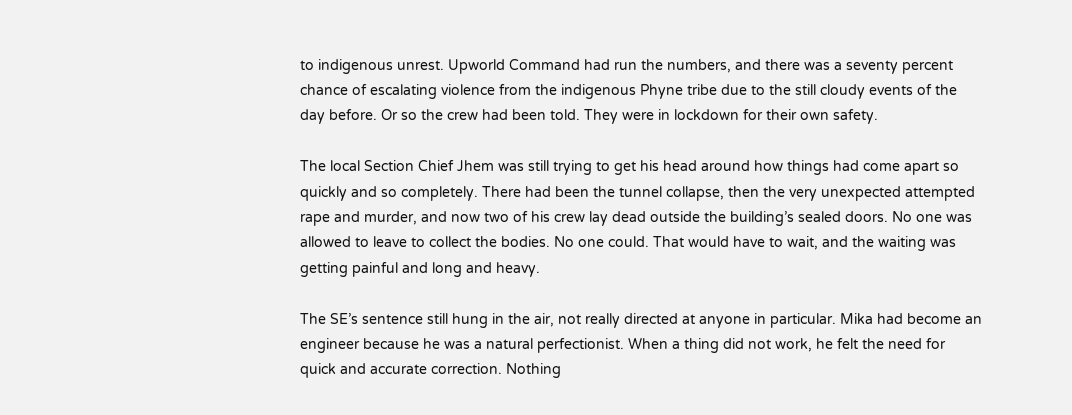to indigenous unrest. Upworld Command had run the numbers, and there was a seventy percent chance of escalating violence from the indigenous Phyne tribe due to the still cloudy events of the day before. Or so the crew had been told. They were in lockdown for their own safety.

The local Section Chief Jhem was still trying to get his head around how things had come apart so quickly and so completely. There had been the tunnel collapse, then the very unexpected attempted rape and murder, and now two of his crew lay dead outside the building’s sealed doors. No one was allowed to leave to collect the bodies. No one could. That would have to wait, and the waiting was getting painful and long and heavy.

The SE’s sentence still hung in the air, not really directed at anyone in particular. Mika had become an engineer because he was a natural perfectionist. When a thing did not work, he felt the need for quick and accurate correction. Nothing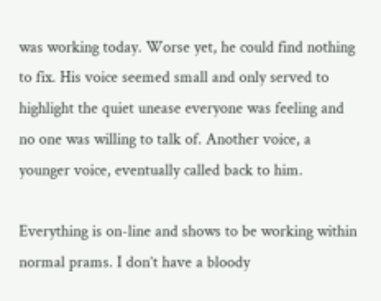was working today. Worse yet, he could find nothing to fix. His voice seemed small and only served to highlight the quiet unease everyone was feeling and no one was willing to talk of. Another voice, a younger voice, eventually called back to him.

Everything is on-line and shows to be working within normal prams. I don’t have a bloody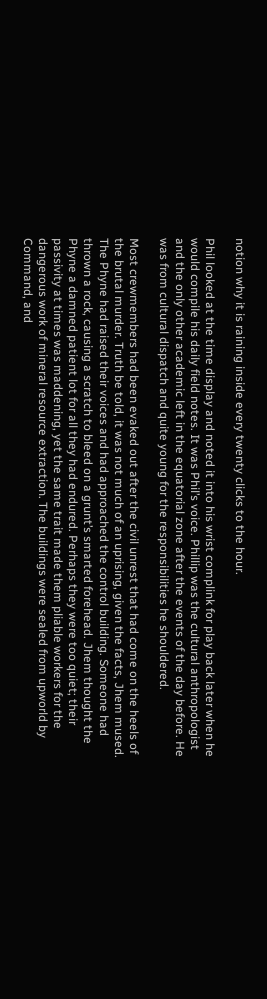notion why it is raining inside every twenty clicks to the hour.

Phil looked at the time display and noted it into his wrist complink for play back later when he would compile his daily field notes. It was Phil’s voice. Phillip was the cultural anthropologist and the only other academic left in the equatorial zone after the events of the day before. He was from cultural dispatch and quite young for the responsibilities he shouldered.

Most crewmembers had been evaked out after the civil unrest that had come on the heels of the brutal murder. Truth be told, it was not much of an uprising, given the facts, Jhem mused. The Phyne had raised their voices and had approached the control building. Someone had thrown a rock, causing a scratch to bleed on a grunt’s smarted forehead. Jhem thought the Phyne a damned patient lot for all they had endured. Perhaps they were too quiet; their passivity at times was maddening, yet the same trait made them pliable workers for the dangerous work of mineral resource extraction. The buildings were sealed from upworld by Command, and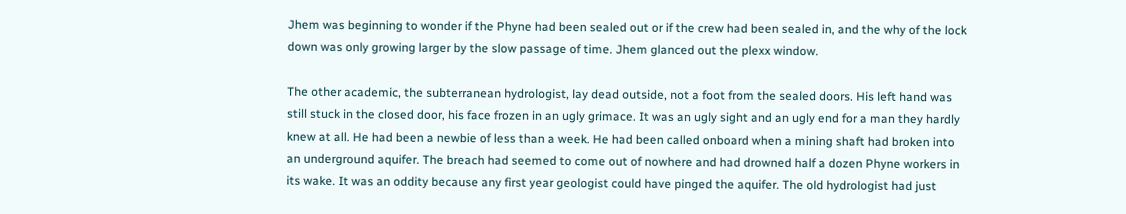Jhem was beginning to wonder if the Phyne had been sealed out or if the crew had been sealed in, and the why of the lock down was only growing larger by the slow passage of time. Jhem glanced out the plexx window.

The other academic, the subterranean hydrologist, lay dead outside, not a foot from the sealed doors. His left hand was still stuck in the closed door, his face frozen in an ugly grimace. It was an ugly sight and an ugly end for a man they hardly knew at all. He had been a newbie of less than a week. He had been called onboard when a mining shaft had broken into an underground aquifer. The breach had seemed to come out of nowhere and had drowned half a dozen Phyne workers in its wake. It was an oddity because any first year geologist could have pinged the aquifer. The old hydrologist had just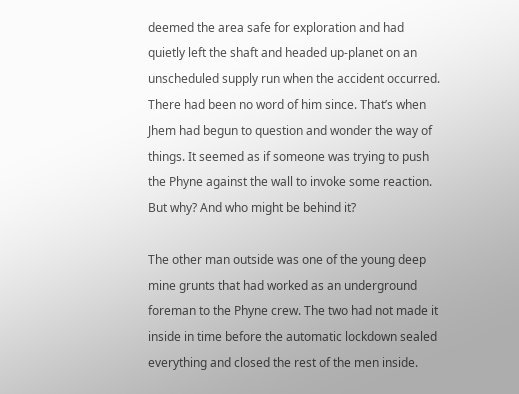deemed the area safe for exploration and had quietly left the shaft and headed up-planet on an unscheduled supply run when the accident occurred. There had been no word of him since. That’s when Jhem had begun to question and wonder the way of things. It seemed as if someone was trying to push the Phyne against the wall to invoke some reaction. But why? And who might be behind it?

The other man outside was one of the young deep mine grunts that had worked as an underground foreman to the Phyne crew. The two had not made it inside in time before the automatic lockdown sealed everything and closed the rest of the men inside.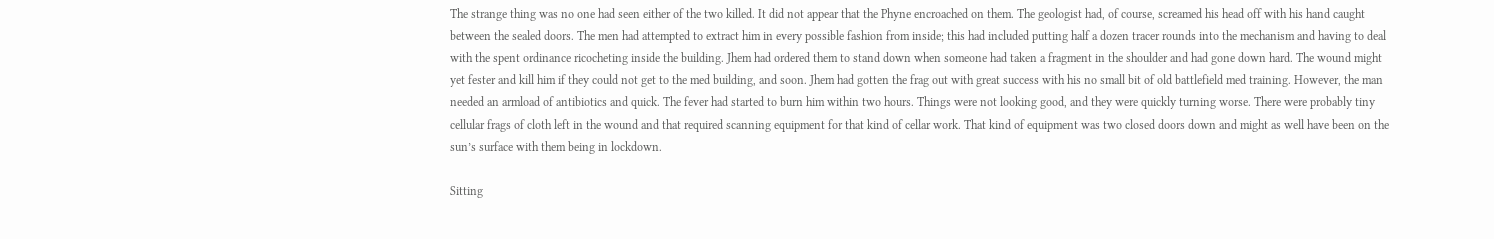The strange thing was no one had seen either of the two killed. It did not appear that the Phyne encroached on them. The geologist had, of course, screamed his head off with his hand caught between the sealed doors. The men had attempted to extract him in every possible fashion from inside; this had included putting half a dozen tracer rounds into the mechanism and having to deal with the spent ordinance ricocheting inside the building. Jhem had ordered them to stand down when someone had taken a fragment in the shoulder and had gone down hard. The wound might yet fester and kill him if they could not get to the med building, and soon. Jhem had gotten the frag out with great success with his no small bit of old battlefield med training. However, the man needed an armload of antibiotics and quick. The fever had started to burn him within two hours. Things were not looking good, and they were quickly turning worse. There were probably tiny cellular frags of cloth left in the wound and that required scanning equipment for that kind of cellar work. That kind of equipment was two closed doors down and might as well have been on the sun’s surface with them being in lockdown.

Sitting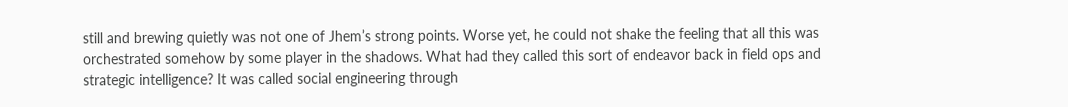still and brewing quietly was not one of Jhem’s strong points. Worse yet, he could not shake the feeling that all this was orchestrated somehow by some player in the shadows. What had they called this sort of endeavor back in field ops and strategic intelligence? It was called social engineering through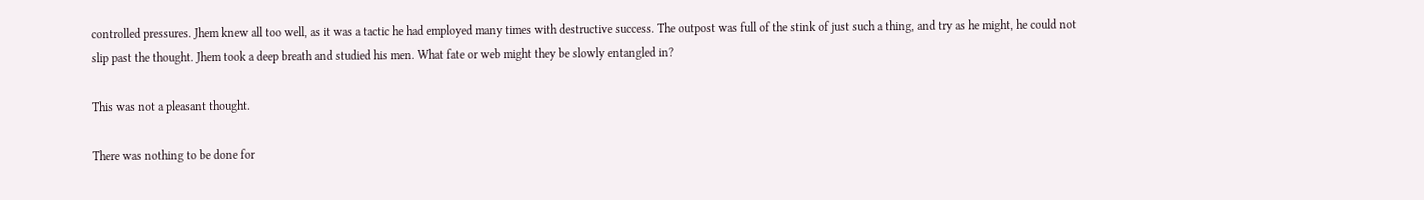controlled pressures. Jhem knew all too well, as it was a tactic he had employed many times with destructive success. The outpost was full of the stink of just such a thing, and try as he might, he could not slip past the thought. Jhem took a deep breath and studied his men. What fate or web might they be slowly entangled in?

This was not a pleasant thought.

There was nothing to be done for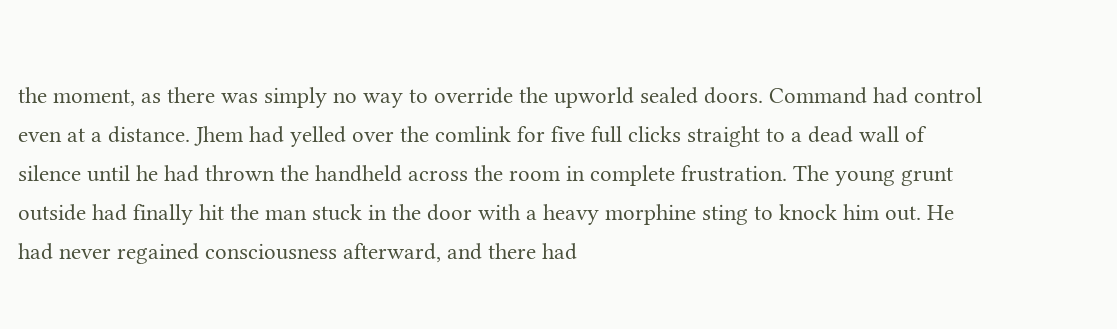the moment, as there was simply no way to override the upworld sealed doors. Command had control even at a distance. Jhem had yelled over the comlink for five full clicks straight to a dead wall of silence until he had thrown the handheld across the room in complete frustration. The young grunt outside had finally hit the man stuck in the door with a heavy morphine sting to knock him out. He had never regained consciousness afterward, and there had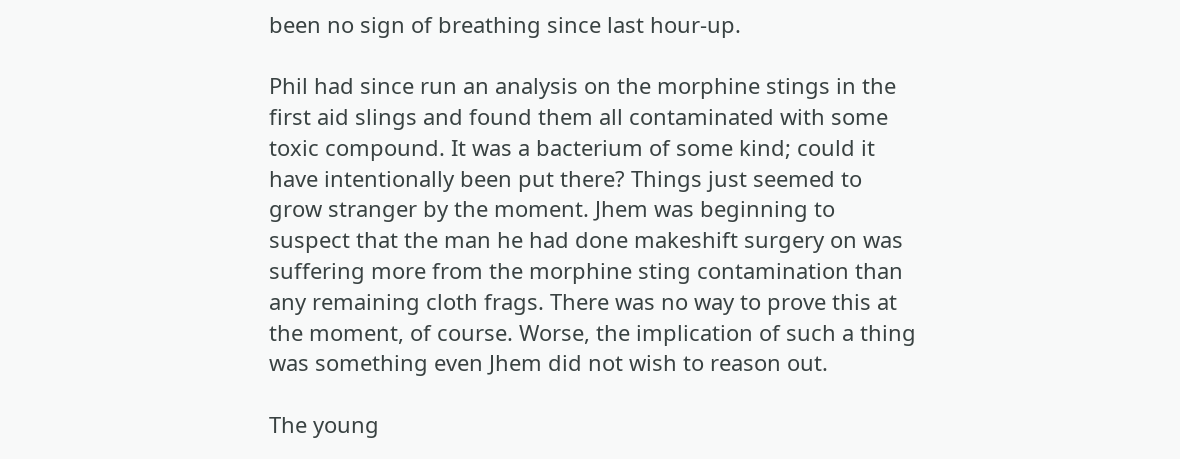been no sign of breathing since last hour-up.

Phil had since run an analysis on the morphine stings in the first aid slings and found them all contaminated with some toxic compound. It was a bacterium of some kind; could it have intentionally been put there? Things just seemed to grow stranger by the moment. Jhem was beginning to suspect that the man he had done makeshift surgery on was suffering more from the morphine sting contamination than any remaining cloth frags. There was no way to prove this at the moment, of course. Worse, the implication of such a thing was something even Jhem did not wish to reason out.

The young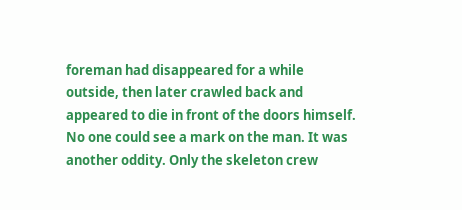foreman had disappeared for a while outside, then later crawled back and appeared to die in front of the doors himself. No one could see a mark on the man. It was another oddity. Only the skeleton crew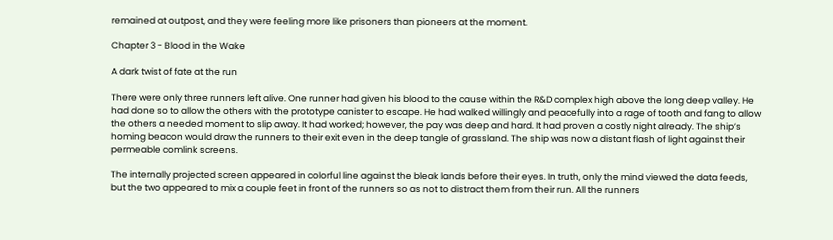remained at outpost, and they were feeling more like prisoners than pioneers at the moment.

Chapter 3 - Blood in the Wake

A dark twist of fate at the run

There were only three runners left alive. One runner had given his blood to the cause within the R&D complex high above the long deep valley. He had done so to allow the others with the prototype canister to escape. He had walked willingly and peacefully into a rage of tooth and fang to allow the others a needed moment to slip away. It had worked; however, the pay was deep and hard. It had proven a costly night already. The ship’s homing beacon would draw the runners to their exit even in the deep tangle of grassland. The ship was now a distant flash of light against their permeable comlink screens.

The internally projected screen appeared in colorful line against the bleak lands before their eyes. In truth, only the mind viewed the data feeds, but the two appeared to mix a couple feet in front of the runners so as not to distract them from their run. All the runners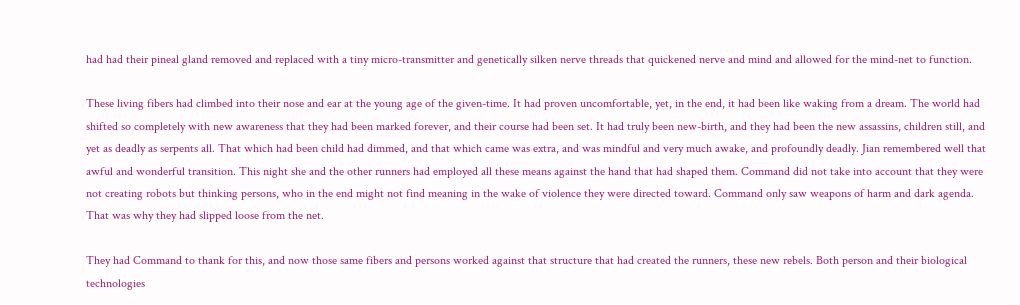had had their pineal gland removed and replaced with a tiny micro-transmitter and genetically silken nerve threads that quickened nerve and mind and allowed for the mind-net to function.

These living fibers had climbed into their nose and ear at the young age of the given-time. It had proven uncomfortable, yet, in the end, it had been like waking from a dream. The world had shifted so completely with new awareness that they had been marked forever, and their course had been set. It had truly been new-birth, and they had been the new assassins, children still, and yet as deadly as serpents all. That which had been child had dimmed, and that which came was extra, and was mindful and very much awake, and profoundly deadly. Jian remembered well that awful and wonderful transition. This night she and the other runners had employed all these means against the hand that had shaped them. Command did not take into account that they were not creating robots but thinking persons, who in the end might not find meaning in the wake of violence they were directed toward. Command only saw weapons of harm and dark agenda. That was why they had slipped loose from the net.

They had Command to thank for this, and now those same fibers and persons worked against that structure that had created the runners, these new rebels. Both person and their biological technologies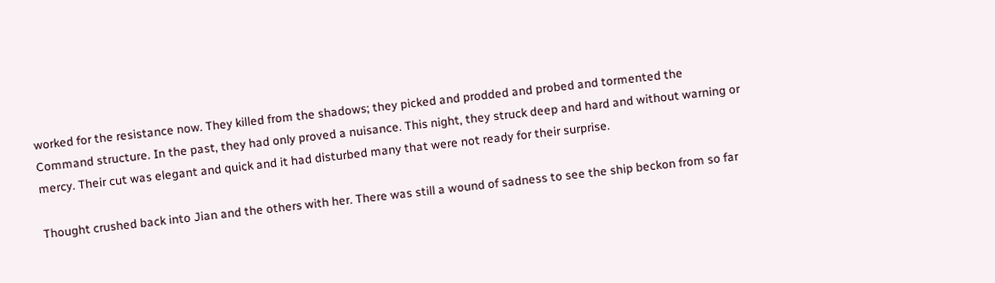worked for the resistance now. They killed from the shadows; they picked and prodded and probed and tormented the Command structure. In the past, they had only proved a nuisance. This night, they struck deep and hard and without warning or mercy. Their cut was elegant and quick and it had disturbed many that were not ready for their surprise.

Thought crushed back into Jian and the others with her. There was still a wound of sadness to see the ship beckon from so far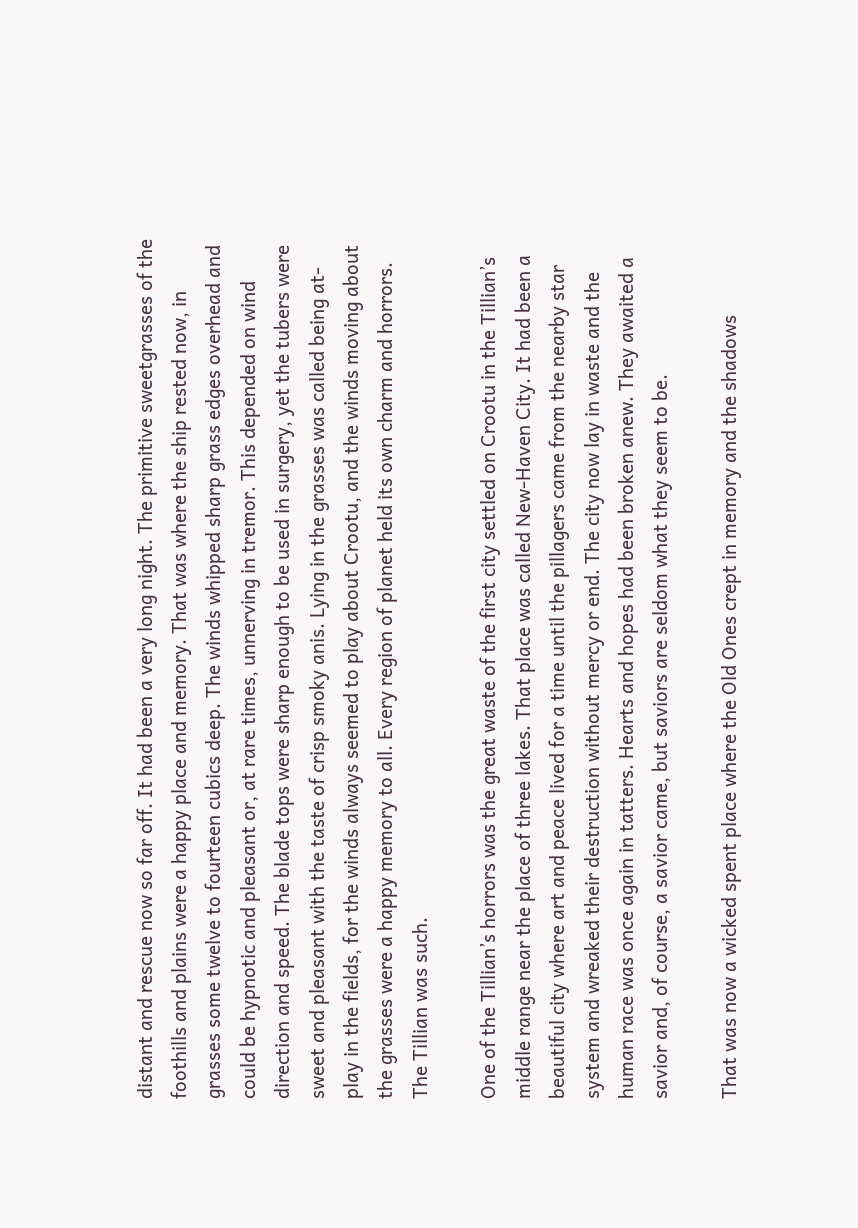distant and rescue now so far off. It had been a very long night. The primitive sweetgrasses of the foothills and plains were a happy place and memory. That was where the ship rested now, in grasses some twelve to fourteen cubics deep. The winds whipped sharp grass edges overhead and could be hypnotic and pleasant or, at rare times, unnerving in tremor. This depended on wind direction and speed. The blade tops were sharp enough to be used in surgery, yet the tubers were sweet and pleasant with the taste of crisp smoky anis. Lying in the grasses was called being at-play in the fields, for the winds always seemed to play about Crootu, and the winds moving about the grasses were a happy memory to all. Every region of planet held its own charm and horrors. The Tillian was such.

One of the Tillian’s horrors was the great waste of the first city settled on Crootu in the Tillian’s middle range near the place of three lakes. That place was called New-Haven City. It had been a beautiful city where art and peace lived for a time until the pillagers came from the nearby star system and wreaked their destruction without mercy or end. The city now lay in waste and the human race was once again in tatters. Hearts and hopes had been broken anew. They awaited a savior and, of course, a savior came, but saviors are seldom what they seem to be.

That was now a wicked spent place where the Old Ones crept in memory and the shadows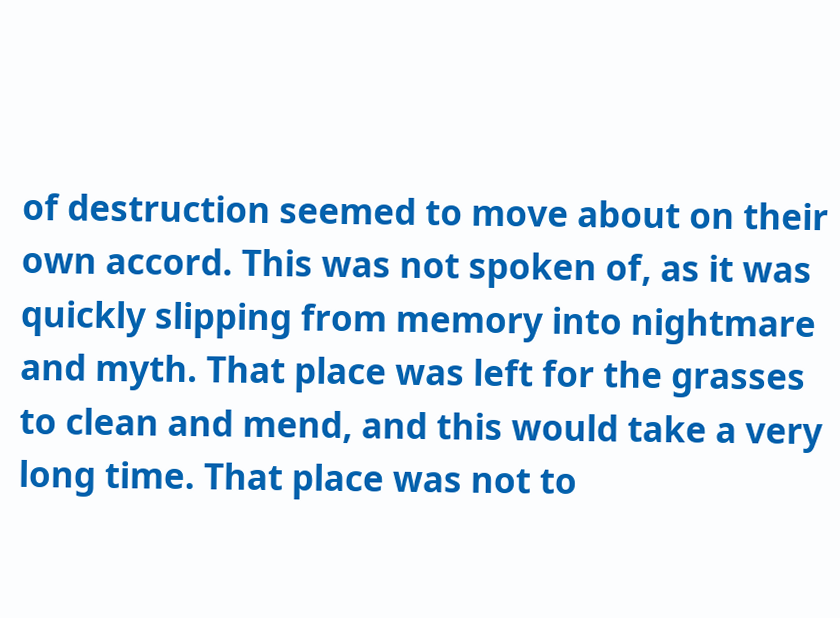of destruction seemed to move about on their own accord. This was not spoken of, as it was quickly slipping from memory into nightmare and myth. That place was left for the grasses to clean and mend, and this would take a very long time. That place was not to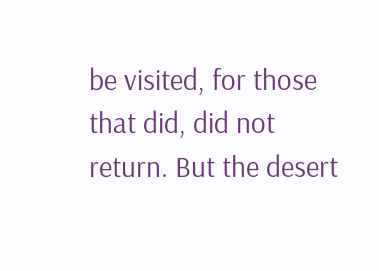be visited, for those that did, did not return. But the desert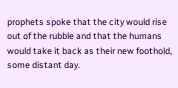prophets spoke that the city would rise out of the rubble and that the humans would take it back as their new foothold, some distant day.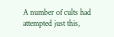A number of cults had attempted just this,